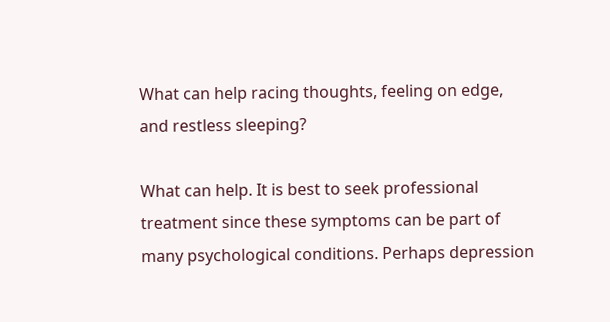What can help racing thoughts, feeling on edge, and restless sleeping?

What can help. It is best to seek professional treatment since these symptoms can be part of many psychological conditions. Perhaps depression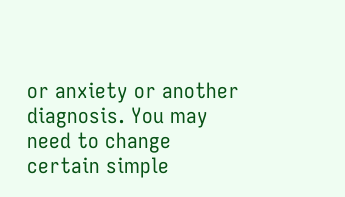or anxiety or another diagnosis. You may need to change certain simple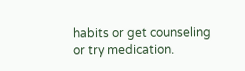habits or get counseling or try medication.